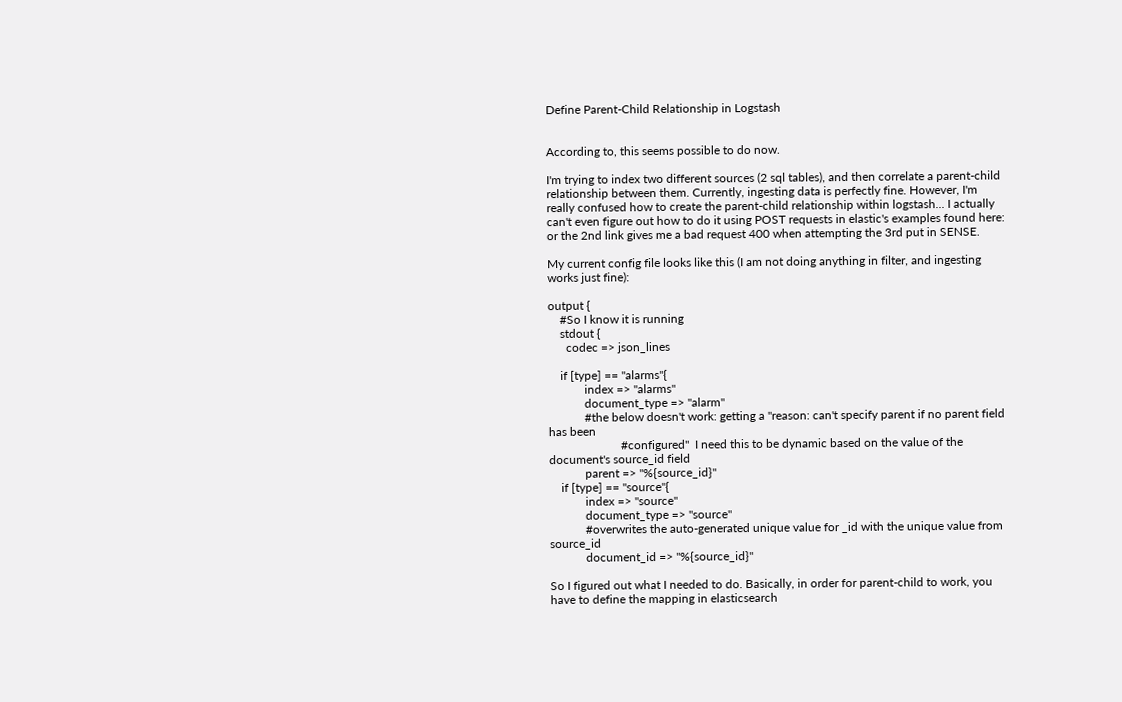Define Parent-Child Relationship in Logstash


According to, this seems possible to do now.

I'm trying to index two different sources (2 sql tables), and then correlate a parent-child relationship between them. Currently, ingesting data is perfectly fine. However, I'm really confused how to create the parent-child relationship within logstash... I actually can't even figure out how to do it using POST requests in elastic's examples found here: or the 2nd link gives me a bad request 400 when attempting the 3rd put in SENSE.

My current config file looks like this (I am not doing anything in filter, and ingesting works just fine):

output {
    #So I know it is running
    stdout {
      codec => json_lines

    if [type] == "alarms"{
            index => "alarms"
            document_type => "alarm"
            #the below doesn't work: getting a "reason: can't specify parent if no parent field has been
                        #configured"  I need this to be dynamic based on the value of the document's source_id field
            parent => "%{source_id}"
    if [type] == "source"{
            index => "source"
            document_type => "source"
            #overwrites the auto-generated unique value for _id with the unique value from source_id
            document_id => "%{source_id}"

So I figured out what I needed to do. Basically, in order for parent-child to work, you have to define the mapping in elasticsearch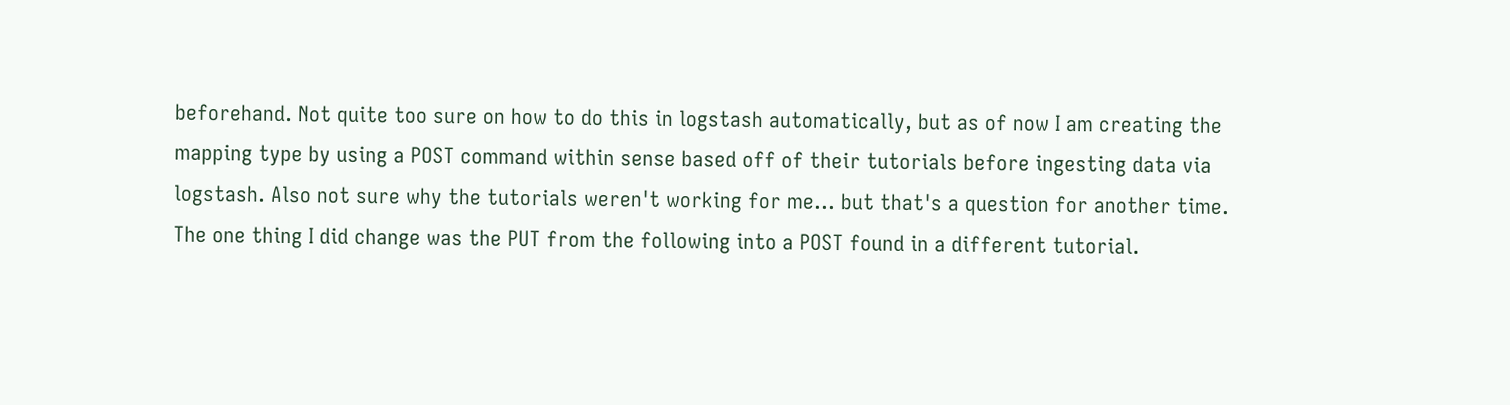beforehand. Not quite too sure on how to do this in logstash automatically, but as of now I am creating the mapping type by using a POST command within sense based off of their tutorials before ingesting data via logstash. Also not sure why the tutorials weren't working for me... but that's a question for another time. The one thing I did change was the PUT from the following into a POST found in a different tutorial.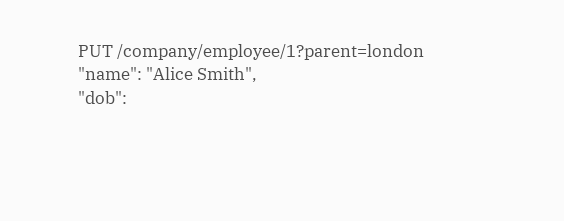PUT /company/employee/1?parent=london
"name": "Alice Smith",
"dob":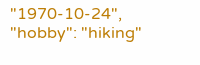"1970-10-24",
"hobby": "hiking"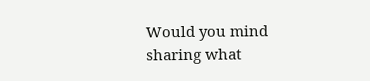Would you mind sharing what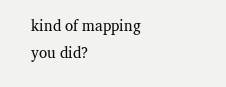kind of mapping you did?